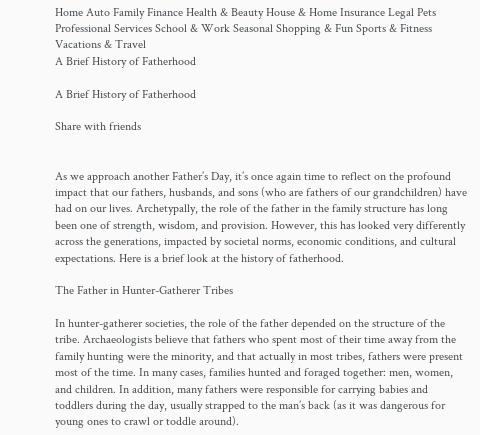Home Auto Family Finance Health & Beauty House & Home Insurance Legal Pets Professional Services School & Work Seasonal Shopping & Fun Sports & Fitness Vacations & Travel
A Brief History of Fatherhood

A Brief History of Fatherhood

Share with friends


As we approach another Father’s Day, it’s once again time to reflect on the profound impact that our fathers, husbands, and sons (who are fathers of our grandchildren) have had on our lives. Archetypally, the role of the father in the family structure has long been one of strength, wisdom, and provision. However, this has looked very differently across the generations, impacted by societal norms, economic conditions, and cultural expectations. Here is a brief look at the history of fatherhood.

The Father in Hunter-Gatherer Tribes

In hunter-gatherer societies, the role of the father depended on the structure of the tribe. Archaeologists believe that fathers who spent most of their time away from the family hunting were the minority, and that actually in most tribes, fathers were present most of the time. In many cases, families hunted and foraged together: men, women, and children. In addition, many fathers were responsible for carrying babies and toddlers during the day, usually strapped to the man’s back (as it was dangerous for young ones to crawl or toddle around).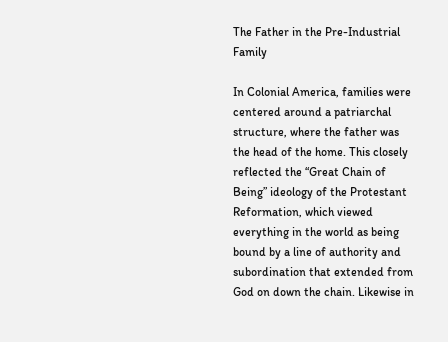The Father in the Pre-Industrial Family

In Colonial America, families were centered around a patriarchal structure, where the father was the head of the home. This closely reflected the “Great Chain of Being” ideology of the Protestant Reformation, which viewed everything in the world as being bound by a line of authority and subordination that extended from God on down the chain. Likewise in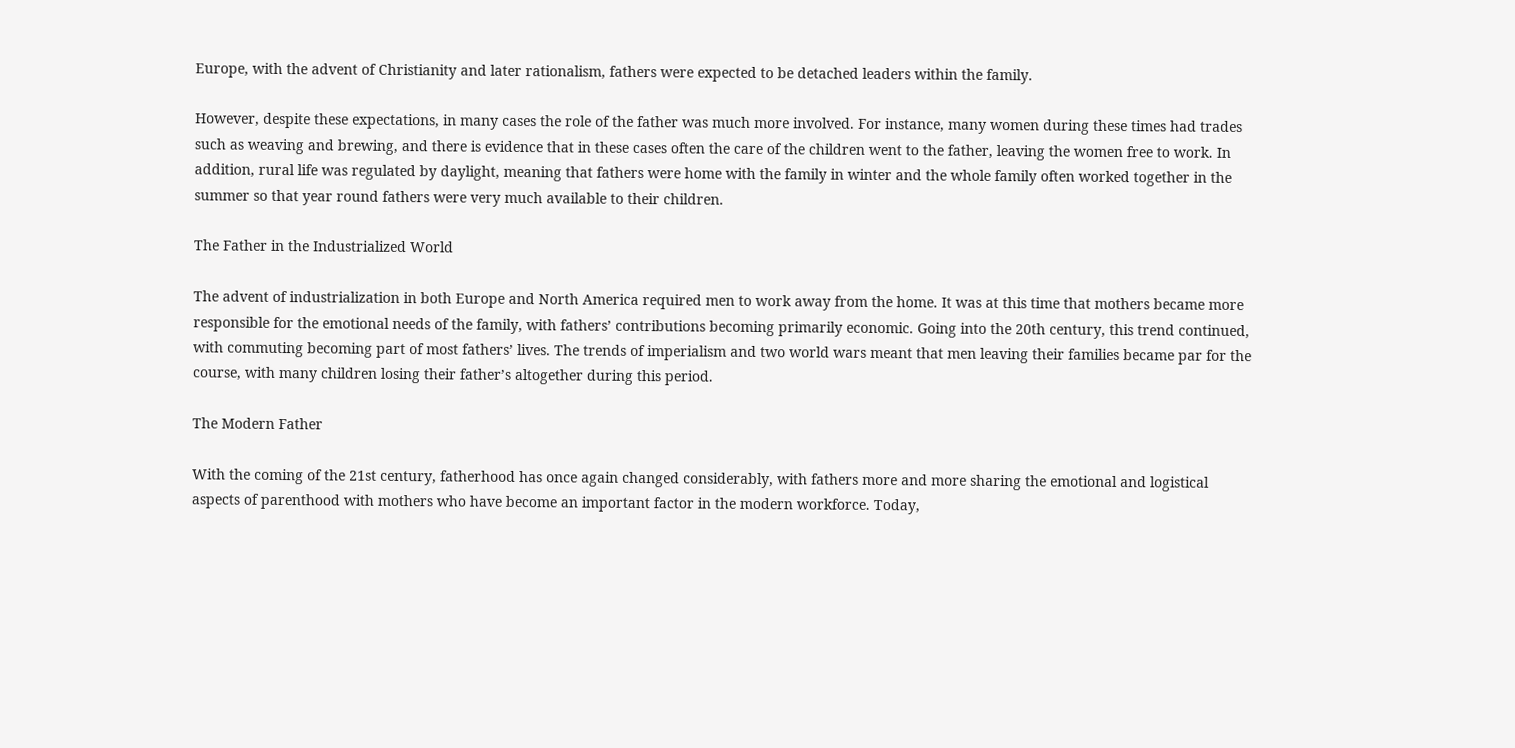Europe, with the advent of Christianity and later rationalism, fathers were expected to be detached leaders within the family.

However, despite these expectations, in many cases the role of the father was much more involved. For instance, many women during these times had trades such as weaving and brewing, and there is evidence that in these cases often the care of the children went to the father, leaving the women free to work. In addition, rural life was regulated by daylight, meaning that fathers were home with the family in winter and the whole family often worked together in the summer so that year round fathers were very much available to their children.

The Father in the Industrialized World

The advent of industrialization in both Europe and North America required men to work away from the home. It was at this time that mothers became more responsible for the emotional needs of the family, with fathers’ contributions becoming primarily economic. Going into the 20th century, this trend continued, with commuting becoming part of most fathers’ lives. The trends of imperialism and two world wars meant that men leaving their families became par for the course, with many children losing their father’s altogether during this period.

The Modern Father

With the coming of the 21st century, fatherhood has once again changed considerably, with fathers more and more sharing the emotional and logistical aspects of parenthood with mothers who have become an important factor in the modern workforce. Today,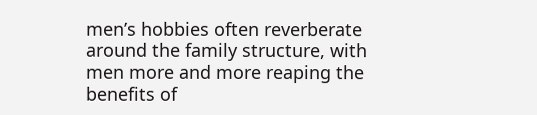men’s hobbies often reverberate around the family structure, with men more and more reaping the benefits of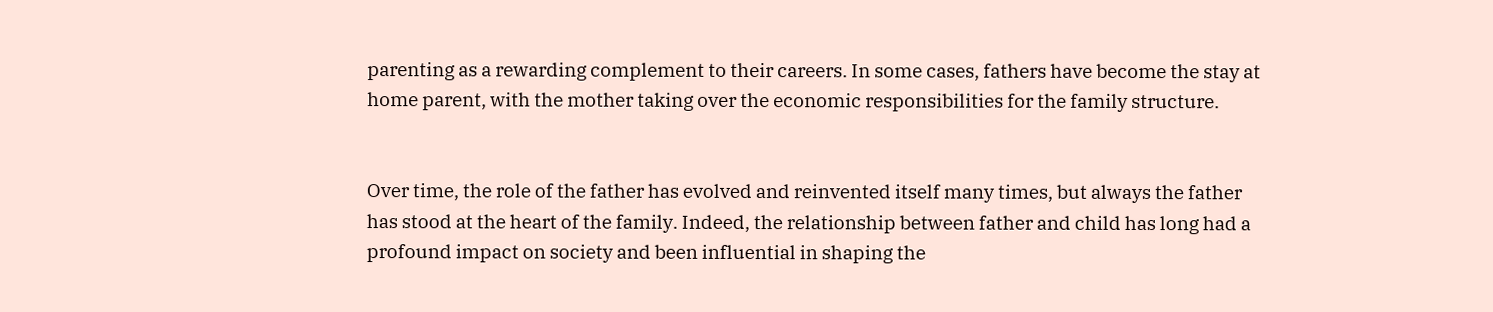parenting as a rewarding complement to their careers. In some cases, fathers have become the stay at home parent, with the mother taking over the economic responsibilities for the family structure.


Over time, the role of the father has evolved and reinvented itself many times, but always the father has stood at the heart of the family. Indeed, the relationship between father and child has long had a profound impact on society and been influential in shaping the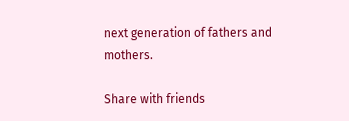next generation of fathers and mothers.

Share with friends